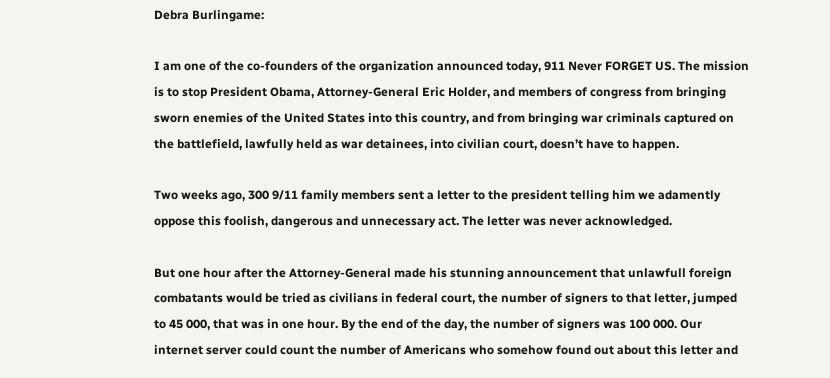Debra Burlingame:

I am one of the co-founders of the organization announced today, 911 Never FORGET US. The mission is to stop President Obama, Attorney-General Eric Holder, and members of congress from bringing sworn enemies of the United States into this country, and from bringing war criminals captured on the battlefield, lawfully held as war detainees, into civilian court, doesn’t have to happen.

Two weeks ago, 300 9/11 family members sent a letter to the president telling him we adamently oppose this foolish, dangerous and unnecessary act. The letter was never acknowledged.

But one hour after the Attorney-General made his stunning announcement that unlawfull foreign combatants would be tried as civilians in federal court, the number of signers to that letter, jumped to 45 000, that was in one hour. By the end of the day, the number of signers was 100 000. Our internet server could count the number of Americans who somehow found out about this letter and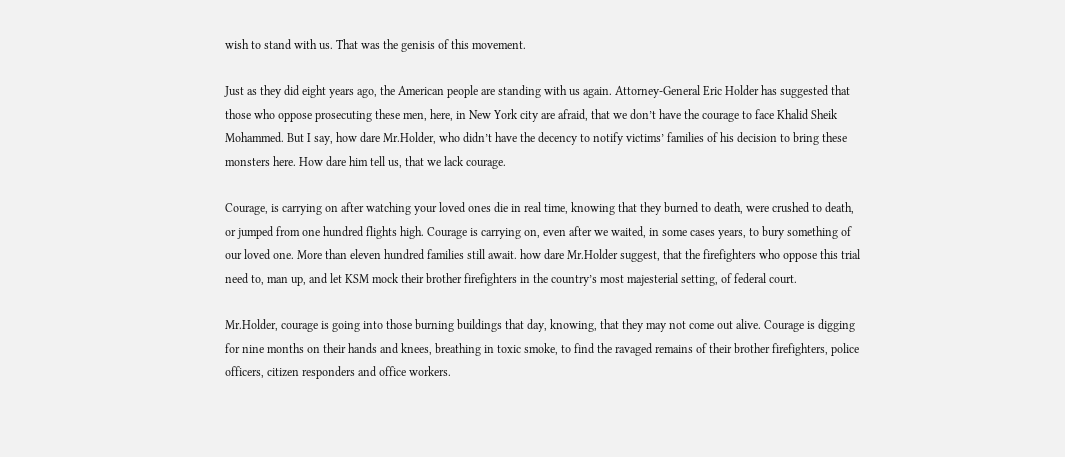wish to stand with us. That was the genisis of this movement.

Just as they did eight years ago, the American people are standing with us again. Attorney-General Eric Holder has suggested that those who oppose prosecuting these men, here, in New York city are afraid, that we don’t have the courage to face Khalid Sheik Mohammed. But I say, how dare Mr.Holder, who didn’t have the decency to notify victims’ families of his decision to bring these monsters here. How dare him tell us, that we lack courage.

Courage, is carrying on after watching your loved ones die in real time, knowing that they burned to death, were crushed to death, or jumped from one hundred flights high. Courage is carrying on, even after we waited, in some cases years, to bury something of our loved one. More than eleven hundred families still await. how dare Mr.Holder suggest, that the firefighters who oppose this trial need to, man up, and let KSM mock their brother firefighters in the country’s most majesterial setting, of federal court.

Mr.Holder, courage is going into those burning buildings that day, knowing, that they may not come out alive. Courage is digging for nine months on their hands and knees, breathing in toxic smoke, to find the ravaged remains of their brother firefighters, police officers, citizen responders and office workers.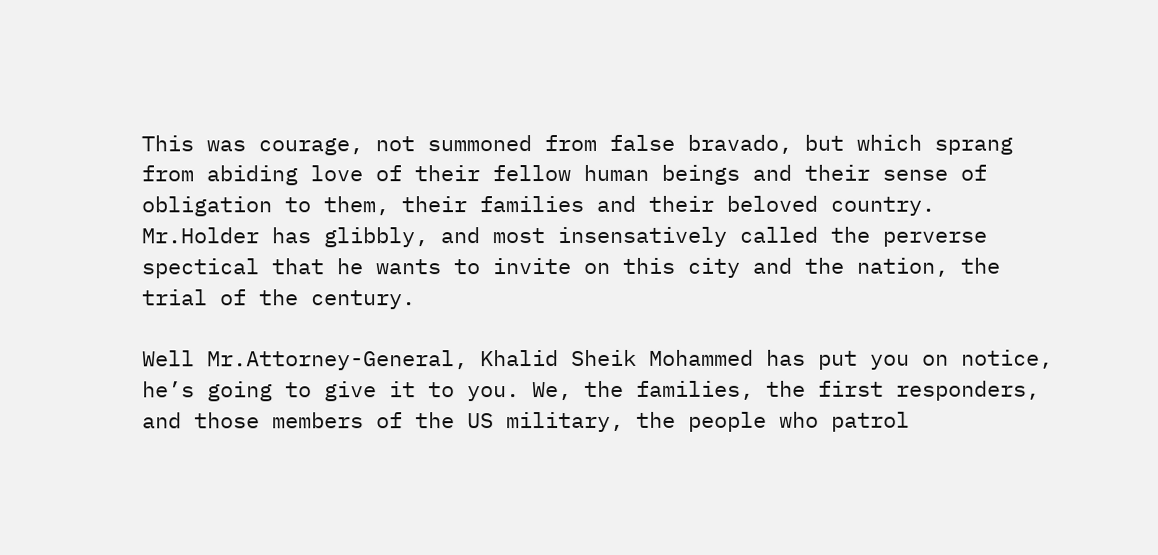This was courage, not summoned from false bravado, but which sprang from abiding love of their fellow human beings and their sense of obligation to them, their families and their beloved country. Mr.Holder has glibbly, and most insensatively called the perverse spectical that he wants to invite on this city and the nation, the trial of the century.

Well Mr.Attorney-General, Khalid Sheik Mohammed has put you on notice, he’s going to give it to you. We, the families, the first responders, and those members of the US military, the people who patrol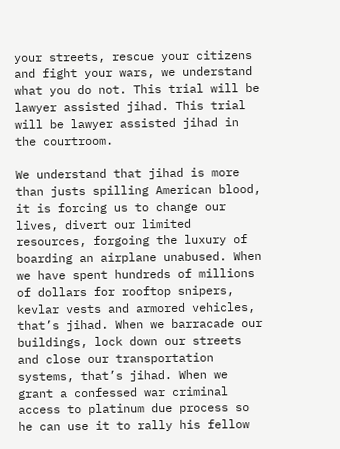your streets, rescue your citizens and fight your wars, we understand what you do not. This trial will be lawyer assisted jihad. This trial will be lawyer assisted jihad in the courtroom.

We understand that jihad is more than justs spilling American blood, it is forcing us to change our lives, divert our limited resources, forgoing the luxury of boarding an airplane unabused. When we have spent hundreds of millions of dollars for rooftop snipers, kevlar vests and armored vehicles, that’s jihad. When we barracade our buildings, lock down our streets and close our transportation systems, that’s jihad. When we grant a confessed war criminal access to platinum due process so he can use it to rally his fellow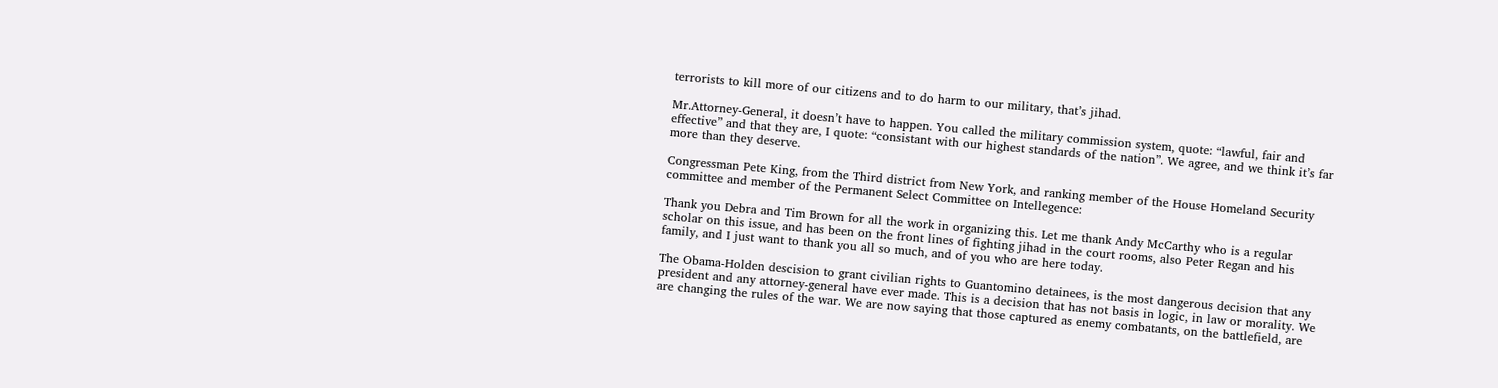terrorists to kill more of our citizens and to do harm to our military, that’s jihad.

Mr.Attorney-General, it doesn’t have to happen. You called the military commission system, quote: “lawful, fair and effective” and that they are, I quote: “consistant with our highest standards of the nation”. We agree, and we think it’s far more than they deserve.

Congressman Pete King, from the Third district from New York, and ranking member of the House Homeland Security committee and member of the Permanent Select Committee on Intellegence:

Thank you Debra and Tim Brown for all the work in organizing this. Let me thank Andy McCarthy who is a regular scholar on this issue, and has been on the front lines of fighting jihad in the court rooms, also Peter Regan and his family, and I just want to thank you all so much, and of you who are here today.

The Obama-Holden descision to grant civilian rights to Guantomino detainees, is the most dangerous decision that any president and any attorney-general have ever made. This is a decision that has not basis in logic, in law or morality. We are changing the rules of the war. We are now saying that those captured as enemy combatants, on the battlefield, are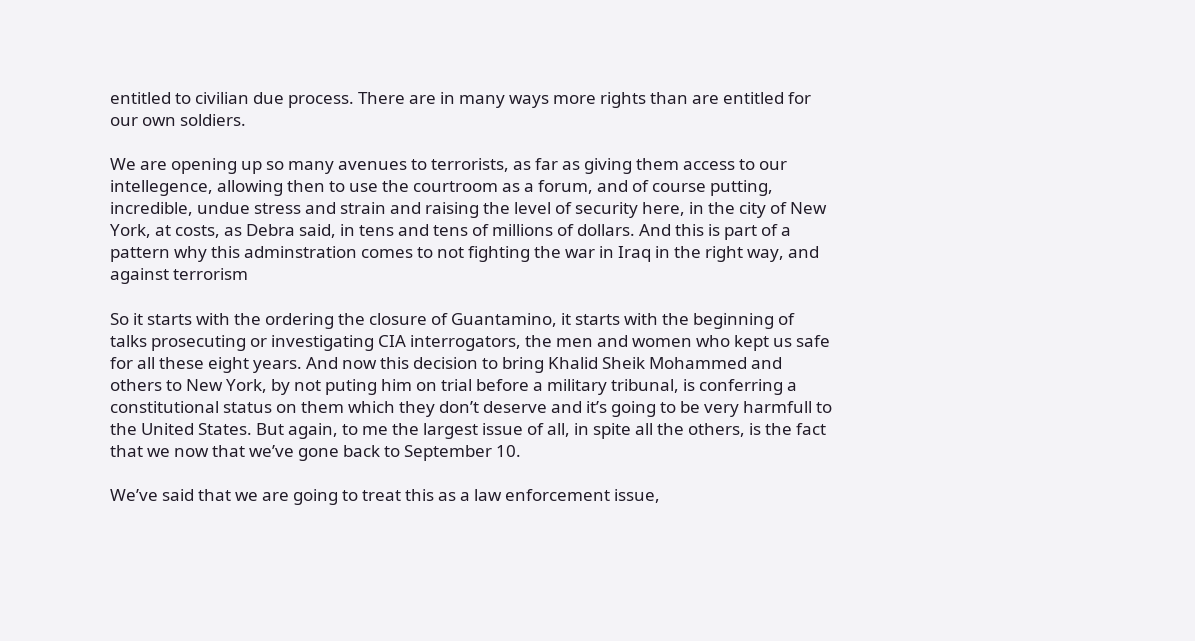entitled to civilian due process. There are in many ways more rights than are entitled for our own soldiers.

We are opening up so many avenues to terrorists, as far as giving them access to our intellegence, allowing then to use the courtroom as a forum, and of course putting, incredible, undue stress and strain and raising the level of security here, in the city of New York, at costs, as Debra said, in tens and tens of millions of dollars. And this is part of a pattern why this adminstration comes to not fighting the war in Iraq in the right way, and against terrorism

So it starts with the ordering the closure of Guantamino, it starts with the beginning of talks prosecuting or investigating CIA interrogators, the men and women who kept us safe for all these eight years. And now this decision to bring Khalid Sheik Mohammed and others to New York, by not puting him on trial before a military tribunal, is conferring a constitutional status on them which they don’t deserve and it’s going to be very harmfull to the United States. But again, to me the largest issue of all, in spite all the others, is the fact that we now that we’ve gone back to September 10.

We’ve said that we are going to treat this as a law enforcement issue,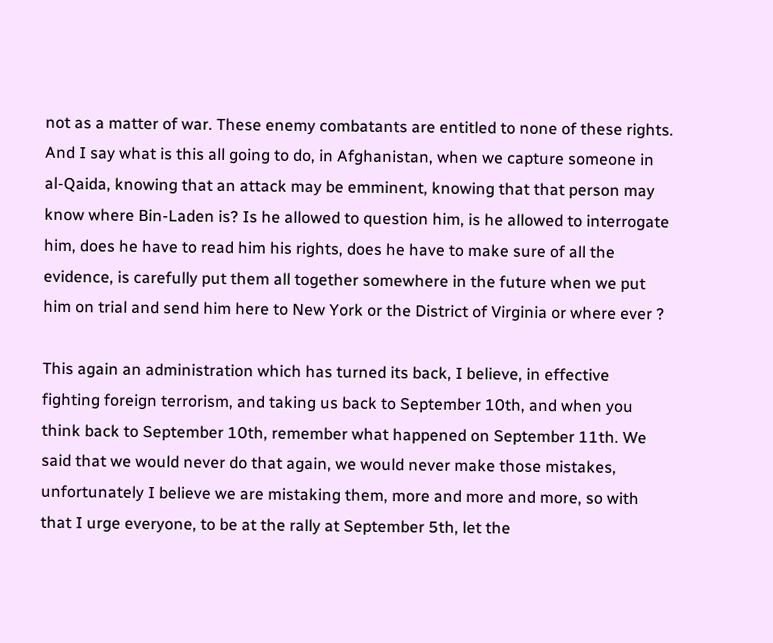not as a matter of war. These enemy combatants are entitled to none of these rights. And I say what is this all going to do, in Afghanistan, when we capture someone in al-Qaida, knowing that an attack may be emminent, knowing that that person may know where Bin-Laden is? Is he allowed to question him, is he allowed to interrogate him, does he have to read him his rights, does he have to make sure of all the evidence, is carefully put them all together somewhere in the future when we put him on trial and send him here to New York or the District of Virginia or where ever ?

This again an administration which has turned its back, I believe, in effective fighting foreign terrorism, and taking us back to September 10th, and when you think back to September 10th, remember what happened on September 11th. We said that we would never do that again, we would never make those mistakes, unfortunately I believe we are mistaking them, more and more and more, so with that I urge everyone, to be at the rally at September 5th, let the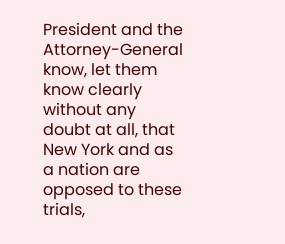President and the Attorney-General know, let them know clearly without any doubt at all, that New York and as a nation are opposed to these trials,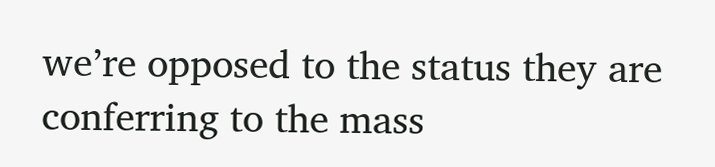we’re opposed to the status they are conferring to the mass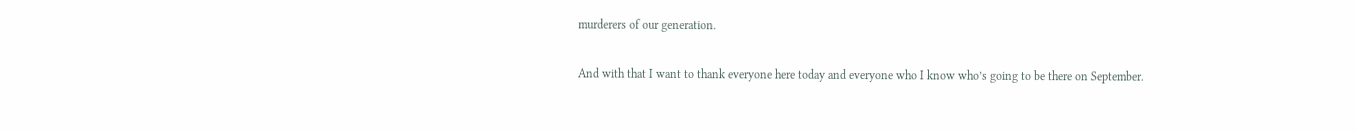murderers of our generation.

And with that I want to thank everyone here today and everyone who I know who’s going to be there on September.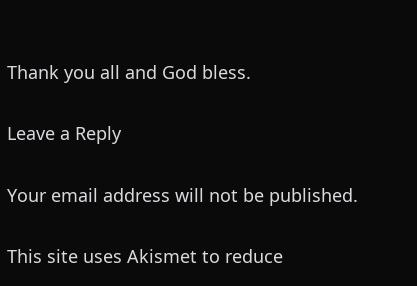Thank you all and God bless.

Leave a Reply

Your email address will not be published.

This site uses Akismet to reduce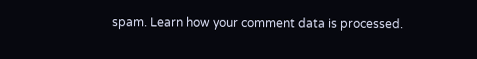spam. Learn how your comment data is processed.